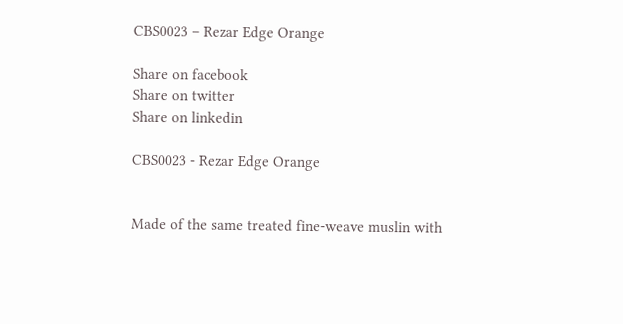CBS0023 – Rezar Edge Orange

Share on facebook
Share on twitter
Share on linkedin

CBS0023 - Rezar Edge Orange


Made of the same treated fine-weave muslin with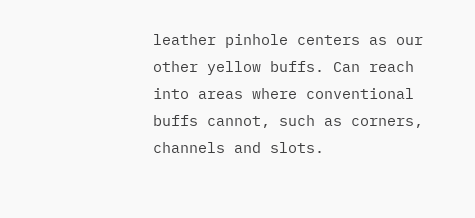leather pinhole centers as our other yellow buffs. Can reach into areas where conventional buffs cannot, such as corners, channels and slots.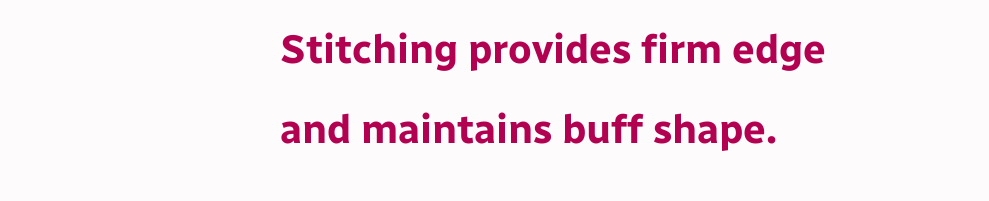Stitching provides firm edge and maintains buff shape.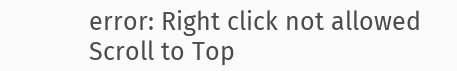error: Right click not allowed
Scroll to Top